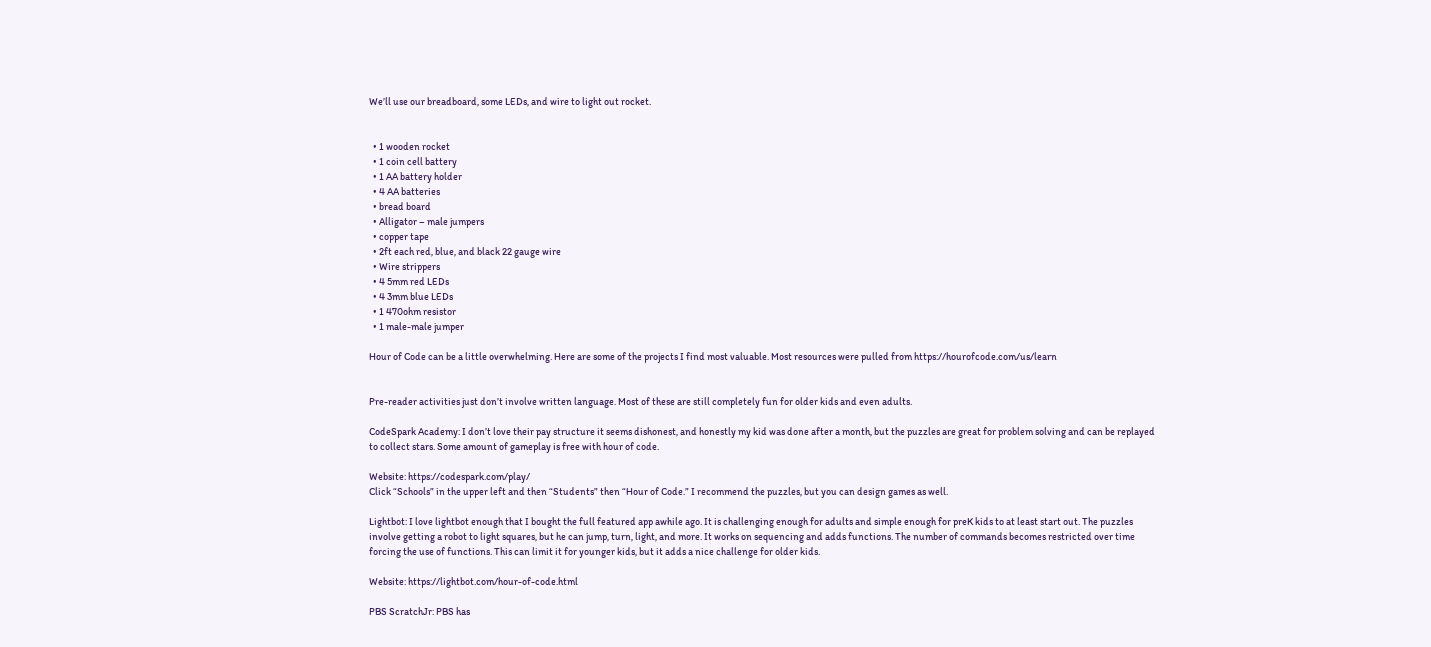We’ll use our breadboard, some LEDs, and wire to light out rocket.


  • 1 wooden rocket
  • 1 coin cell battery
  • 1 AA battery holder
  • 4 AA batteries
  • bread board
  • Alligator – male jumpers
  • copper tape
  • 2ft each red, blue, and black 22 gauge wire
  • Wire strippers
  • 4 5mm red LEDs
  • 4 3mm blue LEDs
  • 1 470ohm resistor
  • 1 male-male jumper

Hour of Code can be a little overwhelming. Here are some of the projects I find most valuable. Most resources were pulled from https://hourofcode.com/us/learn


Pre-reader activities just don’t involve written language. Most of these are still completely fun for older kids and even adults.

CodeSpark Academy: I don’t love their pay structure it seems dishonest, and honestly my kid was done after a month, but the puzzles are great for problem solving and can be replayed to collect stars. Some amount of gameplay is free with hour of code.

Website: https://codespark.com/play/
Click “Schools” in the upper left and then “Students” then “Hour of Code.” I recommend the puzzles, but you can design games as well.

Lightbot: I love lightbot enough that I bought the full featured app awhile ago. It is challenging enough for adults and simple enough for preK kids to at least start out. The puzzles involve getting a robot to light squares, but he can jump, turn, light, and more. It works on sequencing and adds functions. The number of commands becomes restricted over time forcing the use of functions. This can limit it for younger kids, but it adds a nice challenge for older kids.

Website: https://lightbot.com/hour-of-code.html

PBS ScratchJr: PBS has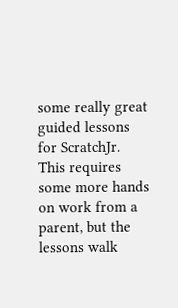some really great guided lessons for ScratchJr. This requires some more hands on work from a parent, but the lessons walk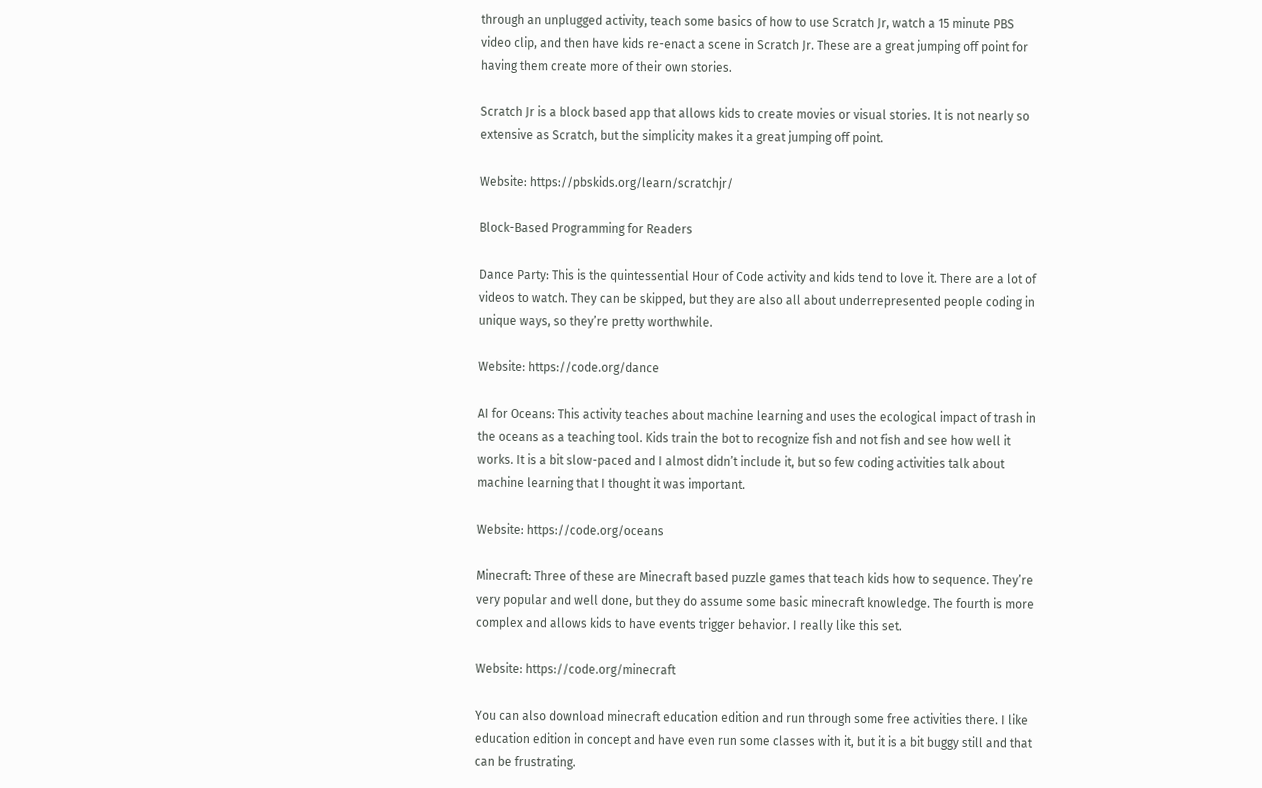through an unplugged activity, teach some basics of how to use Scratch Jr, watch a 15 minute PBS video clip, and then have kids re-enact a scene in Scratch Jr. These are a great jumping off point for having them create more of their own stories.

Scratch Jr is a block based app that allows kids to create movies or visual stories. It is not nearly so extensive as Scratch, but the simplicity makes it a great jumping off point.

Website: https://pbskids.org/learn/scratchjr/

Block-Based Programming for Readers

Dance Party: This is the quintessential Hour of Code activity and kids tend to love it. There are a lot of videos to watch. They can be skipped, but they are also all about underrepresented people coding in unique ways, so they’re pretty worthwhile.

Website: https://code.org/dance

AI for Oceans: This activity teaches about machine learning and uses the ecological impact of trash in the oceans as a teaching tool. Kids train the bot to recognize fish and not fish and see how well it works. It is a bit slow-paced and I almost didn’t include it, but so few coding activities talk about machine learning that I thought it was important.

Website: https://code.org/oceans

Minecraft: Three of these are Minecraft based puzzle games that teach kids how to sequence. They’re very popular and well done, but they do assume some basic minecraft knowledge. The fourth is more complex and allows kids to have events trigger behavior. I really like this set.

Website: https://code.org/minecraft

You can also download minecraft education edition and run through some free activities there. I like education edition in concept and have even run some classes with it, but it is a bit buggy still and that can be frustrating.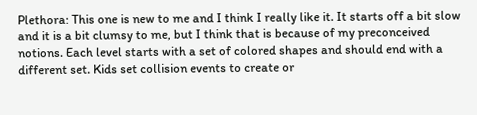Plethora: This one is new to me and I think I really like it. It starts off a bit slow and it is a bit clumsy to me, but I think that is because of my preconceived notions. Each level starts with a set of colored shapes and should end with a different set. Kids set collision events to create or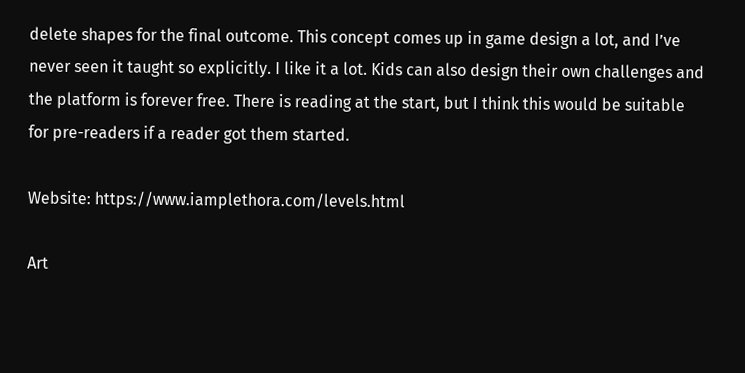delete shapes for the final outcome. This concept comes up in game design a lot, and I’ve never seen it taught so explicitly. I like it a lot. Kids can also design their own challenges and the platform is forever free. There is reading at the start, but I think this would be suitable for pre-readers if a reader got them started.

Website: https://www.iamplethora.com/levels.html

Art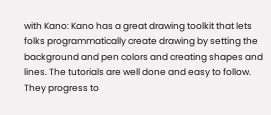with Kano: Kano has a great drawing toolkit that lets folks programmatically create drawing by setting the background and pen colors and creating shapes and lines. The tutorials are well done and easy to follow. They progress to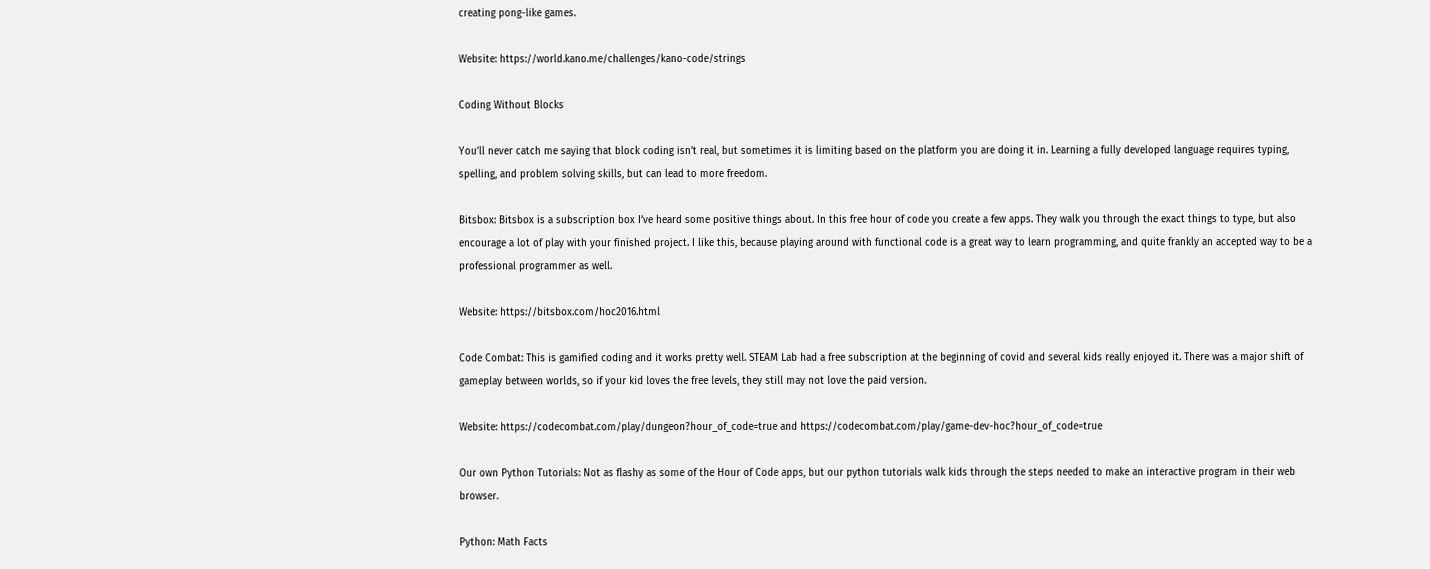creating pong-like games.

Website: https://world.kano.me/challenges/kano-code/strings

Coding Without Blocks

You’ll never catch me saying that block coding isn’t real, but sometimes it is limiting based on the platform you are doing it in. Learning a fully developed language requires typing, spelling, and problem solving skills, but can lead to more freedom.

Bitsbox: Bitsbox is a subscription box I’ve heard some positive things about. In this free hour of code you create a few apps. They walk you through the exact things to type, but also encourage a lot of play with your finished project. I like this, because playing around with functional code is a great way to learn programming, and quite frankly an accepted way to be a professional programmer as well.

Website: https://bitsbox.com/hoc2016.html

Code Combat: This is gamified coding and it works pretty well. STEAM Lab had a free subscription at the beginning of covid and several kids really enjoyed it. There was a major shift of gameplay between worlds, so if your kid loves the free levels, they still may not love the paid version.

Website: https://codecombat.com/play/dungeon?hour_of_code=true and https://codecombat.com/play/game-dev-hoc?hour_of_code=true

Our own Python Tutorials: Not as flashy as some of the Hour of Code apps, but our python tutorials walk kids through the steps needed to make an interactive program in their web browser.

Python: Math Facts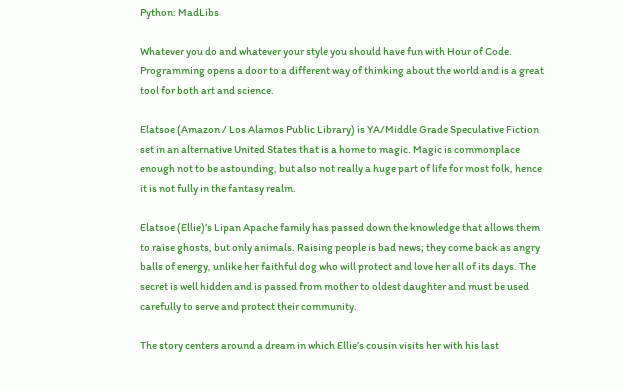Python: MadLibs

Whatever you do and whatever your style you should have fun with Hour of Code. Programming opens a door to a different way of thinking about the world and is a great tool for both art and science.

Elatsoe (Amazon / Los Alamos Public Library) is YA/Middle Grade Speculative Fiction set in an alternative United States that is a home to magic. Magic is commonplace enough not to be astounding, but also not really a huge part of life for most folk, hence it is not fully in the fantasy realm.

Elatsoe (Ellie)’s Lipan Apache family has passed down the knowledge that allows them to raise ghosts, but only animals. Raising people is bad news; they come back as angry balls of energy, unlike her faithful dog who will protect and love her all of its days. The secret is well hidden and is passed from mother to oldest daughter and must be used carefully to serve and protect their community.

The story centers around a dream in which Ellie’s cousin visits her with his last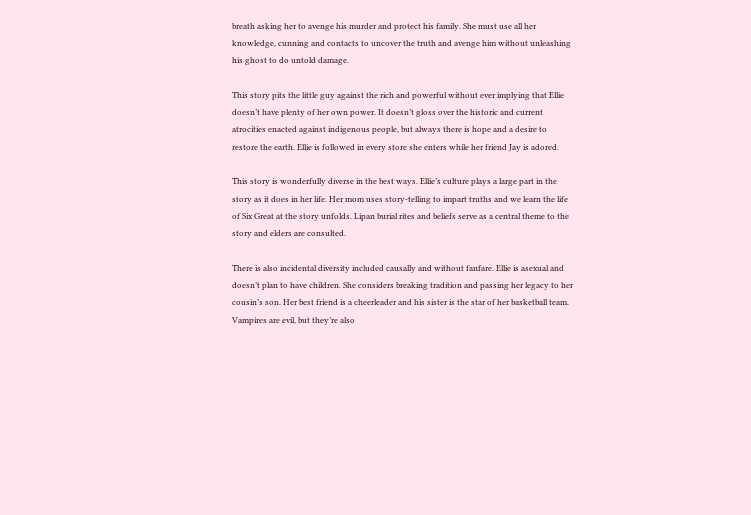breath asking her to avenge his murder and protect his family. She must use all her knowledge, cunning and contacts to uncover the truth and avenge him without unleashing his ghost to do untold damage.

This story pits the little guy against the rich and powerful without ever implying that Ellie doesn’t have plenty of her own power. It doesn’t gloss over the historic and current atrocities enacted against indigenous people, but always there is hope and a desire to restore the earth. Ellie is followed in every store she enters while her friend Jay is adored.

This story is wonderfully diverse in the best ways. Ellie’s culture plays a large part in the story as it does in her life. Her mom uses story-telling to impart truths and we learn the life of Six Great at the story unfolds. Lipan burial rites and beliefs serve as a central theme to the story and elders are consulted.

There is also incidental diversity included causally and without fanfare. Ellie is asexual and doesn’t plan to have children. She considers breaking tradition and passing her legacy to her cousin’s son. Her best friend is a cheerleader and his sister is the star of her basketball team. Vampires are evil, but they’re also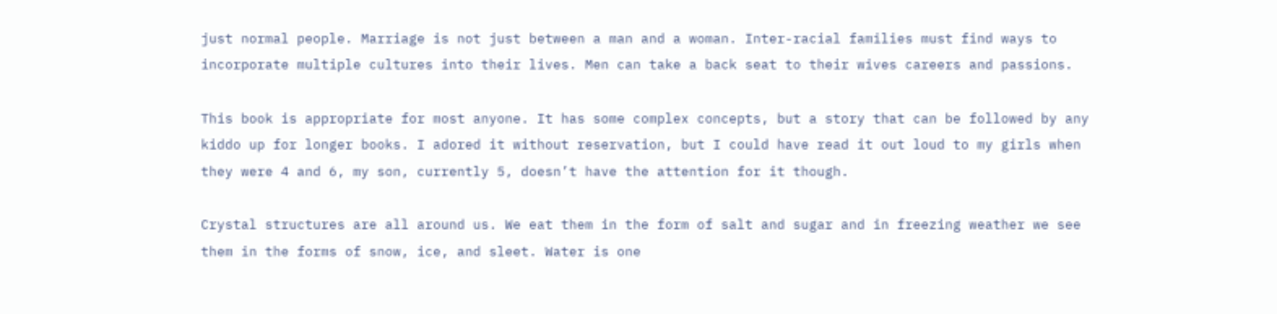just normal people. Marriage is not just between a man and a woman. Inter-racial families must find ways to incorporate multiple cultures into their lives. Men can take a back seat to their wives careers and passions.

This book is appropriate for most anyone. It has some complex concepts, but a story that can be followed by any kiddo up for longer books. I adored it without reservation, but I could have read it out loud to my girls when they were 4 and 6, my son, currently 5, doesn’t have the attention for it though.

Crystal structures are all around us. We eat them in the form of salt and sugar and in freezing weather we see them in the forms of snow, ice, and sleet. Water is one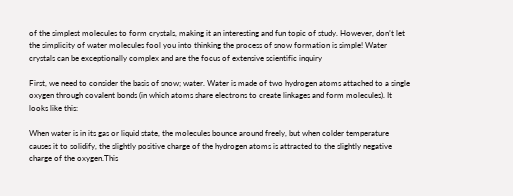of the simplest molecules to form crystals, making it an interesting and fun topic of study. However, don’t let the simplicity of water molecules fool you into thinking the process of snow formation is simple! Water crystals can be exceptionally complex and are the focus of extensive scientific inquiry

First, we need to consider the basis of snow; water. Water is made of two hydrogen atoms attached to a single oxygen through covalent bonds (in which atoms share electrons to create linkages and form molecules). It looks like this:

When water is in its gas or liquid state, the molecules bounce around freely, but when colder temperature causes it to solidify, the slightly positive charge of the hydrogen atoms is attracted to the slightly negative charge of the oxygen.This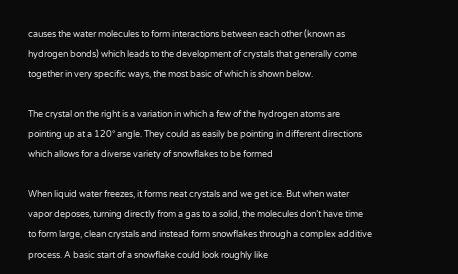causes the water molecules to form interactions between each other (known as hydrogen bonds) which leads to the development of crystals that generally come together in very specific ways, the most basic of which is shown below.

The crystal on the right is a variation in which a few of the hydrogen atoms are pointing up at a 120° angle. They could as easily be pointing in different directions which allows for a diverse variety of snowflakes to be formed

When liquid water freezes, it forms neat crystals and we get ice. But when water vapor deposes, turning directly from a gas to a solid, the molecules don’t have time to form large, clean crystals and instead form snowflakes through a complex additive process. A basic start of a snowflake could look roughly like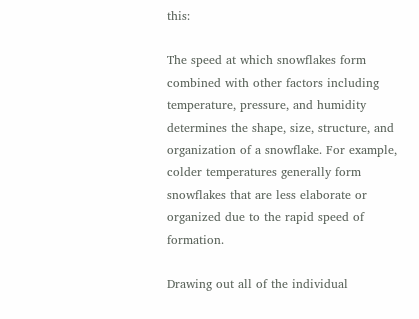this:

The speed at which snowflakes form combined with other factors including temperature, pressure, and humidity determines the shape, size, structure, and organization of a snowflake. For example, colder temperatures generally form snowflakes that are less elaborate or organized due to the rapid speed of formation.

Drawing out all of the individual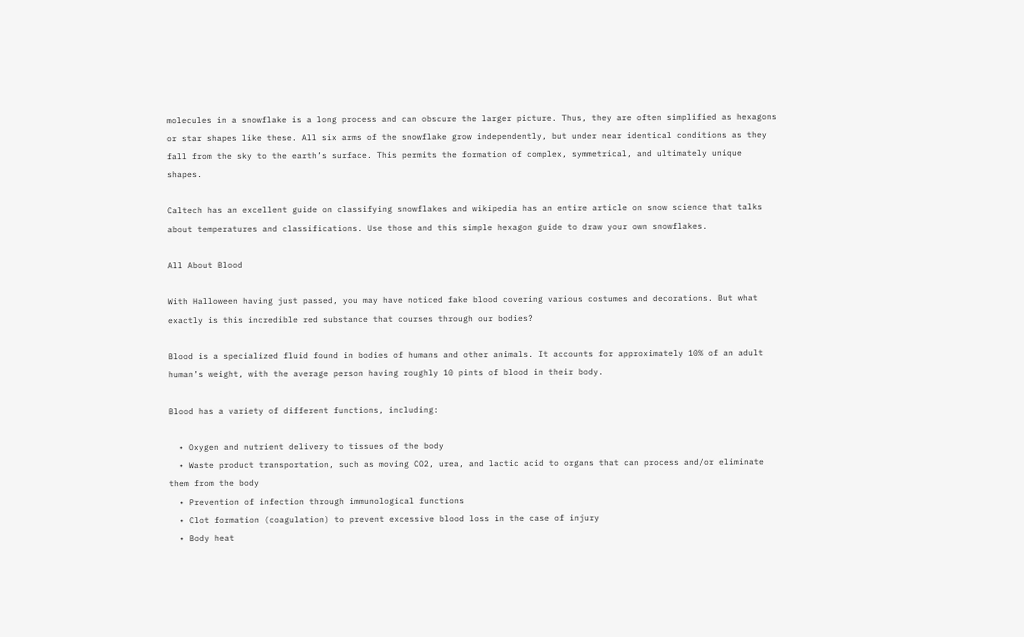molecules in a snowflake is a long process and can obscure the larger picture. Thus, they are often simplified as hexagons or star shapes like these. All six arms of the snowflake grow independently, but under near identical conditions as they fall from the sky to the earth’s surface. This permits the formation of complex, symmetrical, and ultimately unique shapes.

Caltech has an excellent guide on classifying snowflakes and wikipedia has an entire article on snow science that talks about temperatures and classifications. Use those and this simple hexagon guide to draw your own snowflakes.

All About Blood

With Halloween having just passed, you may have noticed fake blood covering various costumes and decorations. But what exactly is this incredible red substance that courses through our bodies?

Blood is a specialized fluid found in bodies of humans and other animals. It accounts for approximately 10% of an adult human’s weight, with the average person having roughly 10 pints of blood in their body.

Blood has a variety of different functions, including:

  • Oxygen and nutrient delivery to tissues of the body
  • Waste product transportation, such as moving CO2, urea, and lactic acid to organs that can process and/or eliminate them from the body
  • Prevention of infection through immunological functions
  • Clot formation (coagulation) to prevent excessive blood loss in the case of injury
  • Body heat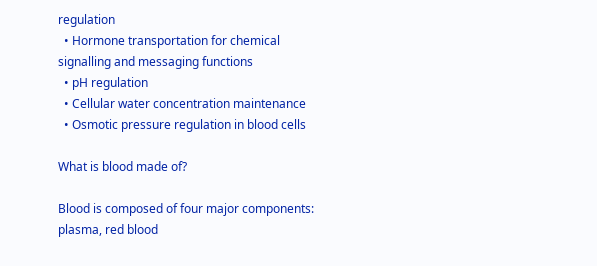regulation
  • Hormone transportation for chemical signalling and messaging functions
  • pH regulation
  • Cellular water concentration maintenance
  • Osmotic pressure regulation in blood cells

What is blood made of?

Blood is composed of four major components: plasma, red blood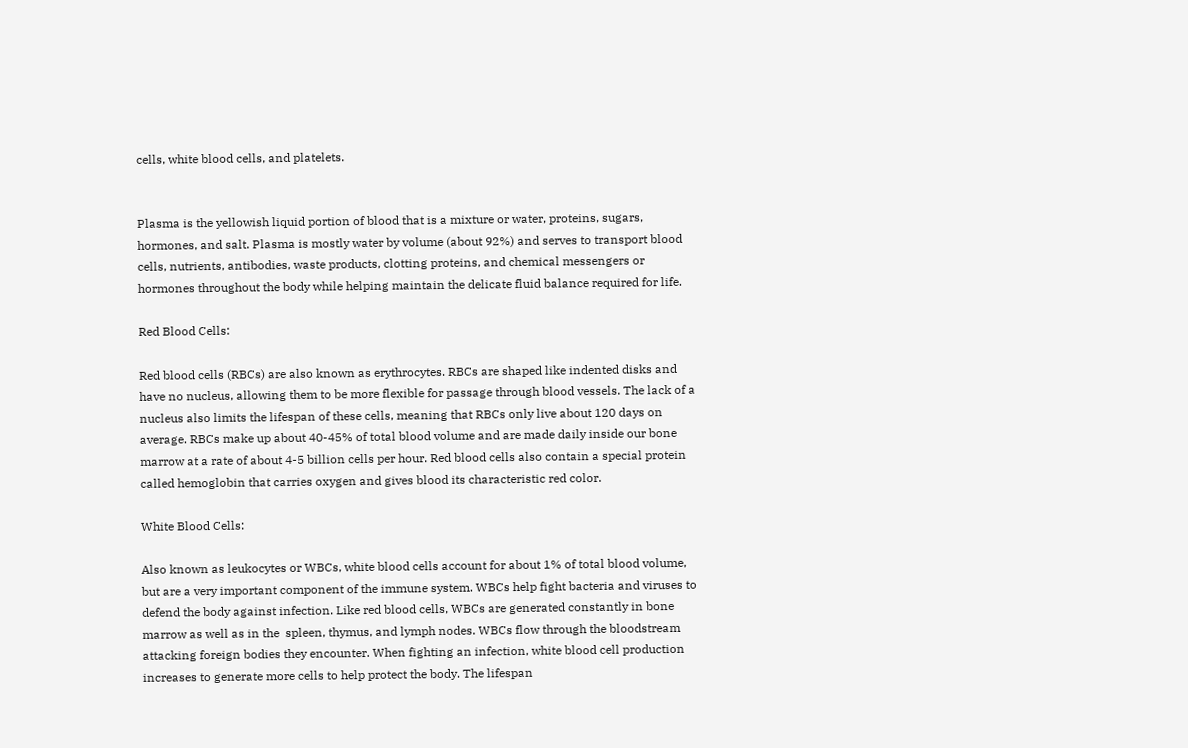cells, white blood cells, and platelets.


Plasma is the yellowish liquid portion of blood that is a mixture or water, proteins, sugars, hormones, and salt. Plasma is mostly water by volume (about 92%) and serves to transport blood cells, nutrients, antibodies, waste products, clotting proteins, and chemical messengers or hormones throughout the body while helping maintain the delicate fluid balance required for life.

Red Blood Cells:

Red blood cells (RBCs) are also known as erythrocytes. RBCs are shaped like indented disks and have no nucleus, allowing them to be more flexible for passage through blood vessels. The lack of a nucleus also limits the lifespan of these cells, meaning that RBCs only live about 120 days on average. RBCs make up about 40-45% of total blood volume and are made daily inside our bone marrow at a rate of about 4-5 billion cells per hour. Red blood cells also contain a special protein called hemoglobin that carries oxygen and gives blood its characteristic red color.

White Blood Cells:

Also known as leukocytes or WBCs, white blood cells account for about 1% of total blood volume, but are a very important component of the immune system. WBCs help fight bacteria and viruses to defend the body against infection. Like red blood cells, WBCs are generated constantly in bone marrow as well as in the  spleen, thymus, and lymph nodes. WBCs flow through the bloodstream attacking foreign bodies they encounter. When fighting an infection, white blood cell production increases to generate more cells to help protect the body. The lifespan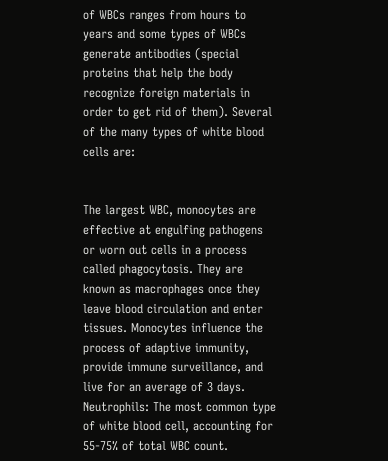of WBCs ranges from hours to years and some types of WBCs generate antibodies (special proteins that help the body recognize foreign materials in order to get rid of them). Several of the many types of white blood cells are:


The largest WBC, monocytes are effective at engulfing pathogens or worn out cells in a process called phagocytosis. They are known as macrophages once they leave blood circulation and enter tissues. Monocytes influence the process of adaptive immunity, provide immune surveillance, and live for an average of 3 days.  Neutrophils: The most common type of white blood cell, accounting for 55-75% of total WBC count.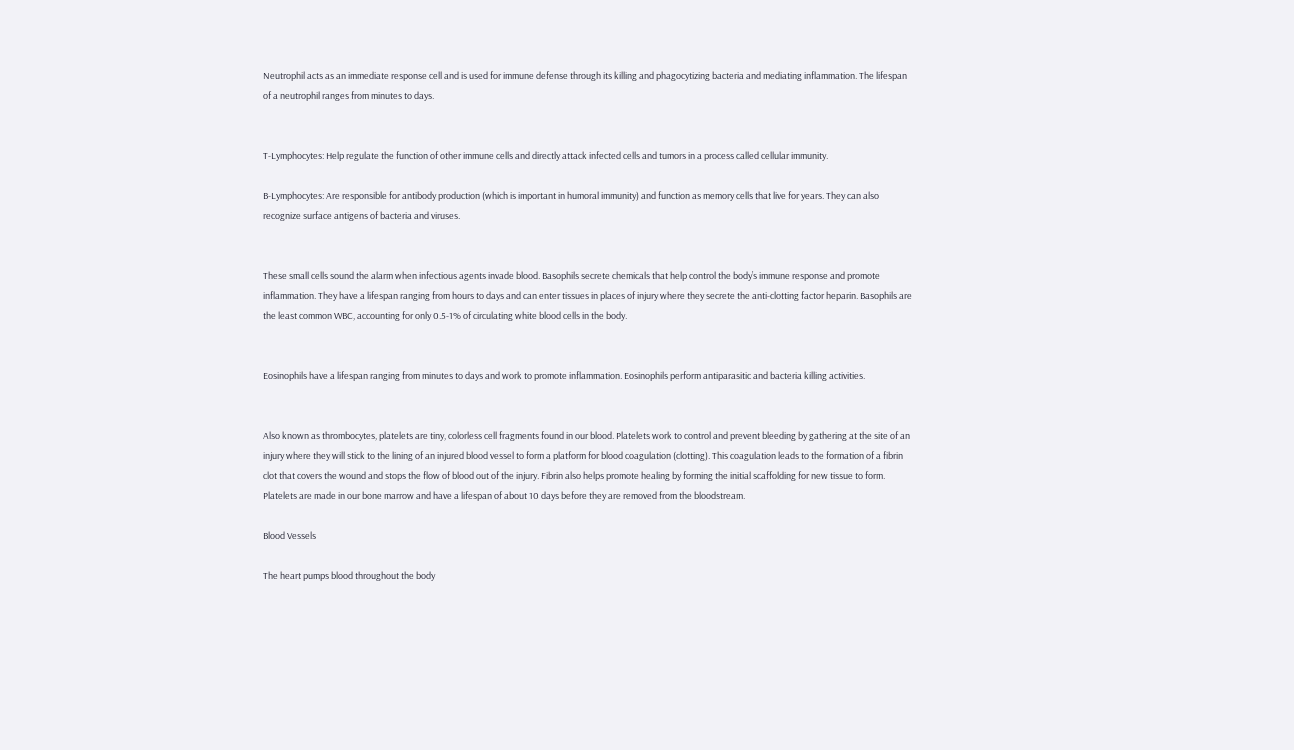Neutrophil acts as an immediate response cell and is used for immune defense through its killing and phagocytizing bacteria and mediating inflammation. The lifespan of a neutrophil ranges from minutes to days.


T-Lymphocytes: Help regulate the function of other immune cells and directly attack infected cells and tumors in a process called cellular immunity.

B-Lymphocytes: Are responsible for antibody production (which is important in humoral immunity) and function as memory cells that live for years. They can also recognize surface antigens of bacteria and viruses.


These small cells sound the alarm when infectious agents invade blood. Basophils secrete chemicals that help control the body’s immune response and promote inflammation. They have a lifespan ranging from hours to days and can enter tissues in places of injury where they secrete the anti-clotting factor heparin. Basophils are the least common WBC, accounting for only 0.5-1% of circulating white blood cells in the body.


Eosinophils have a lifespan ranging from minutes to days and work to promote inflammation. Eosinophils perform antiparasitic and bacteria killing activities.


Also known as thrombocytes, platelets are tiny, colorless cell fragments found in our blood. Platelets work to control and prevent bleeding by gathering at the site of an injury where they will stick to the lining of an injured blood vessel to form a platform for blood coagulation (clotting). This coagulation leads to the formation of a fibrin clot that covers the wound and stops the flow of blood out of the injury. Fibrin also helps promote healing by forming the initial scaffolding for new tissue to form. Platelets are made in our bone marrow and have a lifespan of about 10 days before they are removed from the bloodstream.

Blood Vessels

The heart pumps blood throughout the body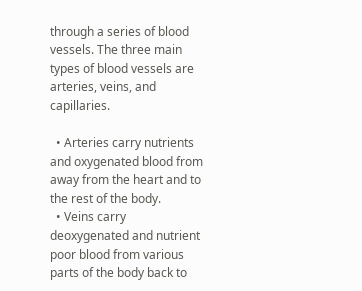through a series of blood vessels. The three main types of blood vessels are arteries, veins, and capillaries.

  • Arteries carry nutrients and oxygenated blood from away from the heart and to the rest of the body.
  • Veins carry deoxygenated and nutrient poor blood from various parts of the body back to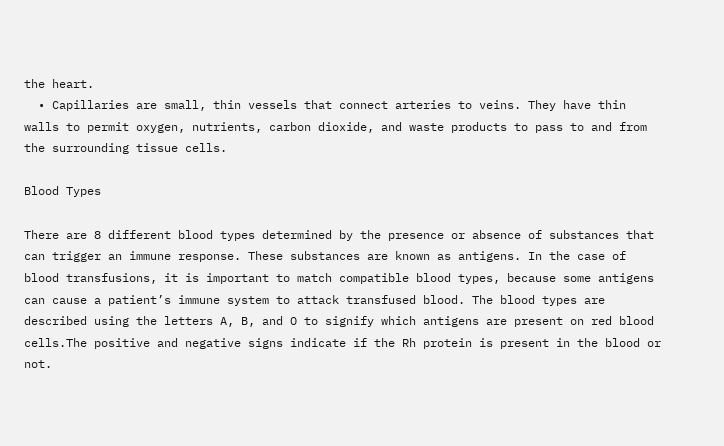the heart.
  • Capillaries are small, thin vessels that connect arteries to veins. They have thin walls to permit oxygen, nutrients, carbon dioxide, and waste products to pass to and from the surrounding tissue cells.

Blood Types

There are 8 different blood types determined by the presence or absence of substances that can trigger an immune response. These substances are known as antigens. In the case of blood transfusions, it is important to match compatible blood types, because some antigens can cause a patient’s immune system to attack transfused blood. The blood types are described using the letters A, B, and O to signify which antigens are present on red blood cells.The positive and negative signs indicate if the Rh protein is present in the blood or not.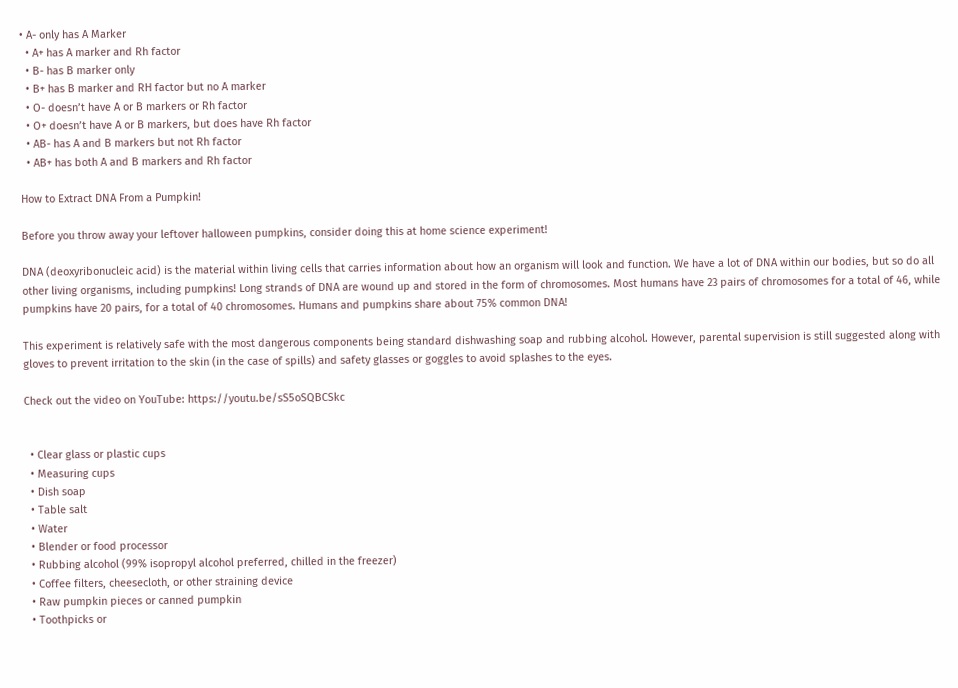• A- only has A Marker
  • A+ has A marker and Rh factor
  • B- has B marker only
  • B+ has B marker and RH factor but no A marker
  • O- doesn’t have A or B markers or Rh factor
  • O+ doesn’t have A or B markers, but does have Rh factor
  • AB- has A and B markers but not Rh factor
  • AB+ has both A and B markers and Rh factor

How to Extract DNA From a Pumpkin!

Before you throw away your leftover halloween pumpkins, consider doing this at home science experiment!

DNA (deoxyribonucleic acid) is the material within living cells that carries information about how an organism will look and function. We have a lot of DNA within our bodies, but so do all other living organisms, including pumpkins! Long strands of DNA are wound up and stored in the form of chromosomes. Most humans have 23 pairs of chromosomes for a total of 46, while pumpkins have 20 pairs, for a total of 40 chromosomes. Humans and pumpkins share about 75% common DNA!

This experiment is relatively safe with the most dangerous components being standard dishwashing soap and rubbing alcohol. However, parental supervision is still suggested along with gloves to prevent irritation to the skin (in the case of spills) and safety glasses or goggles to avoid splashes to the eyes.

Check out the video on YouTube: https://youtu.be/sS5oSQBCSkc


  • Clear glass or plastic cups
  • Measuring cups
  • Dish soap
  • Table salt
  • Water
  • Blender or food processor
  • Rubbing alcohol (99% isopropyl alcohol preferred, chilled in the freezer)
  • Coffee filters, cheesecloth, or other straining device
  • Raw pumpkin pieces or canned pumpkin
  • Toothpicks or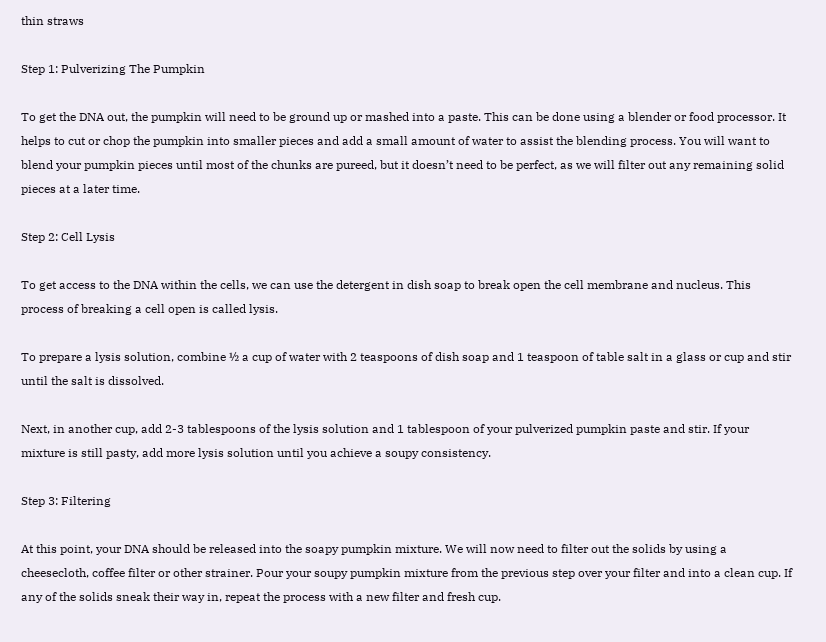thin straws

Step 1: Pulverizing The Pumpkin

To get the DNA out, the pumpkin will need to be ground up or mashed into a paste. This can be done using a blender or food processor. It helps to cut or chop the pumpkin into smaller pieces and add a small amount of water to assist the blending process. You will want to blend your pumpkin pieces until most of the chunks are pureed, but it doesn’t need to be perfect, as we will filter out any remaining solid pieces at a later time.

Step 2: Cell Lysis

To get access to the DNA within the cells, we can use the detergent in dish soap to break open the cell membrane and nucleus. This process of breaking a cell open is called lysis.

To prepare a lysis solution, combine ½ a cup of water with 2 teaspoons of dish soap and 1 teaspoon of table salt in a glass or cup and stir until the salt is dissolved.

Next, in another cup, add 2-3 tablespoons of the lysis solution and 1 tablespoon of your pulverized pumpkin paste and stir. If your mixture is still pasty, add more lysis solution until you achieve a soupy consistency.

Step 3: Filtering

At this point, your DNA should be released into the soapy pumpkin mixture. We will now need to filter out the solids by using a cheesecloth, coffee filter or other strainer. Pour your soupy pumpkin mixture from the previous step over your filter and into a clean cup. If any of the solids sneak their way in, repeat the process with a new filter and fresh cup.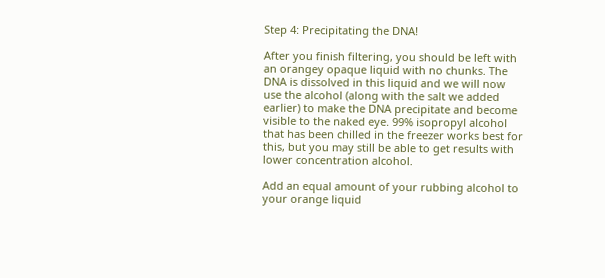Step 4: Precipitating the DNA!

After you finish filtering, you should be left with an orangey opaque liquid with no chunks. The DNA is dissolved in this liquid and we will now use the alcohol (along with the salt we added earlier) to make the DNA precipitate and become visible to the naked eye. 99% isopropyl alcohol that has been chilled in the freezer works best for this, but you may still be able to get results with lower concentration alcohol.

Add an equal amount of your rubbing alcohol to your orange liquid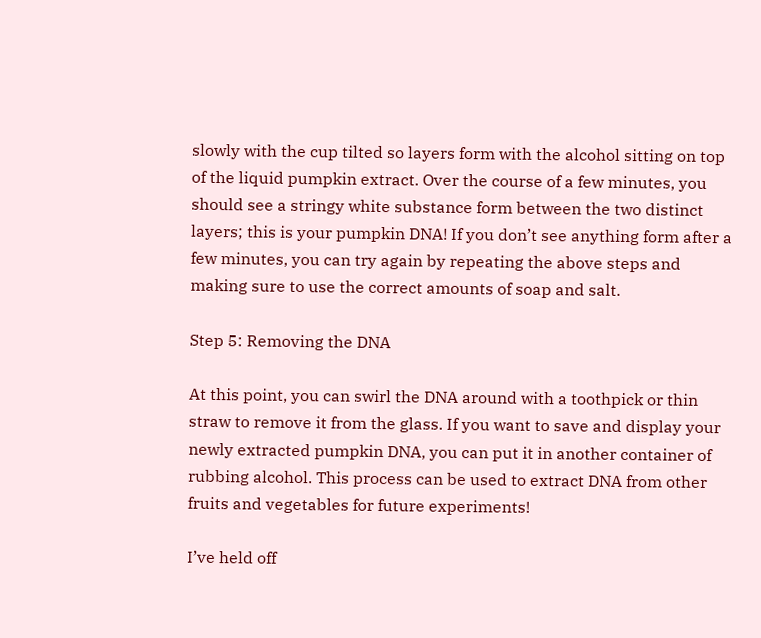slowly with the cup tilted so layers form with the alcohol sitting on top of the liquid pumpkin extract. Over the course of a few minutes, you should see a stringy white substance form between the two distinct layers; this is your pumpkin DNA! If you don’t see anything form after a few minutes, you can try again by repeating the above steps and making sure to use the correct amounts of soap and salt.

Step 5: Removing the DNA

At this point, you can swirl the DNA around with a toothpick or thin straw to remove it from the glass. If you want to save and display your newly extracted pumpkin DNA, you can put it in another container of rubbing alcohol. This process can be used to extract DNA from other fruits and vegetables for future experiments!

I’ve held off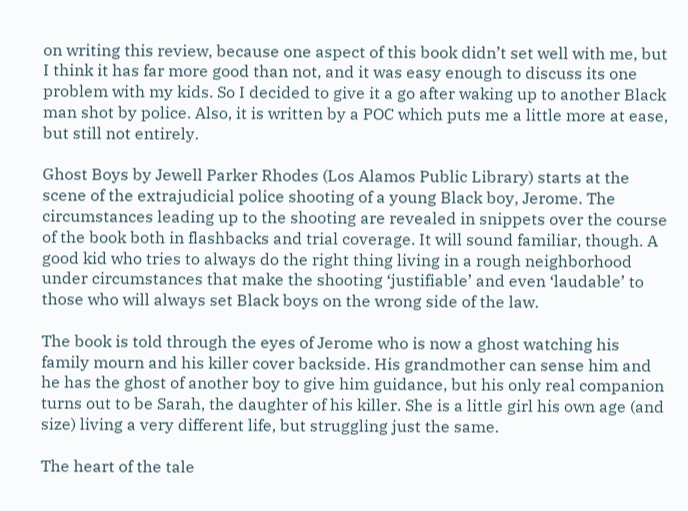on writing this review, because one aspect of this book didn’t set well with me, but I think it has far more good than not, and it was easy enough to discuss its one problem with my kids. So I decided to give it a go after waking up to another Black man shot by police. Also, it is written by a POC which puts me a little more at ease, but still not entirely.

Ghost Boys by Jewell Parker Rhodes (Los Alamos Public Library) starts at the scene of the extrajudicial police shooting of a young Black boy, Jerome. The circumstances leading up to the shooting are revealed in snippets over the course of the book both in flashbacks and trial coverage. It will sound familiar, though. A good kid who tries to always do the right thing living in a rough neighborhood under circumstances that make the shooting ‘justifiable’ and even ‘laudable’ to those who will always set Black boys on the wrong side of the law.

The book is told through the eyes of Jerome who is now a ghost watching his family mourn and his killer cover backside. His grandmother can sense him and he has the ghost of another boy to give him guidance, but his only real companion turns out to be Sarah, the daughter of his killer. She is a little girl his own age (and size) living a very different life, but struggling just the same.

The heart of the tale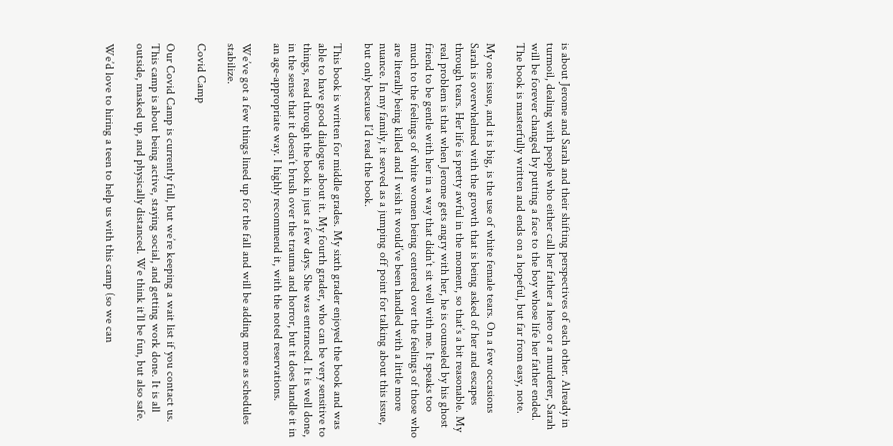is about Jerome and Sarah and their shifting perspectives of each other. Already in turmoil, dealing with people who either call her father a hero or a murderer, Sarah will be forever changed by putting a face to the boy whose life her father ended. The book is masterfully written and ends on a hopeful, but far from easy, note.

My one issue, and it is big, is the use of white female tears. On a few occasions Sarah is overwhelmed with the growth that is being asked of her and escapes through tears. Her life is pretty awful in the moment, so that’s a bit reasonable. My real problem is that when Jerome gets angry with her, he is counseled by his ghost friend to be gentle with her in a way that didn’t sit well with me. It speaks too much to the feelings of white women being centered over the feelings of those who are literally being killed and I wish it would’ve been handled with a little more nuance. In my family, it served as a jumping off point for talking about this issue, but only because I’d read the book.

This book is written for middle grades. My sixth grader enjoyed the book and was able to have good dialogue about it. My fourth grader, who can be very sensitive to things, read through the book in just a few days. She was entranced. It is well done, in the sense that it doesn’t brush over the trauma and horror, but it does handle it in an age-appropriate way. I highly recommend it, with the noted reservations.

We’ve got a few things lined up for the fall and will be adding more as schedules stabilize.

Covid Camp

Our Covid Camp is currently full, but we’re keeping a wait list if you contact us. This camp is about being active, staying social, and getting work done. It is all outside, masked up, and physically distanced. We think it’ll be fun, but also safe.

We’d love to hiring a teen to help us with this camp (so we can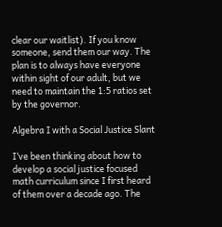clear our waitlist). If you know someone, send them our way. The plan is to always have everyone within sight of our adult, but we need to maintain the 1:5 ratios set by the governor.

Algebra I with a Social Justice Slant

I’ve been thinking about how to develop a social justice focused math curriculum since I first heard of them over a decade ago. The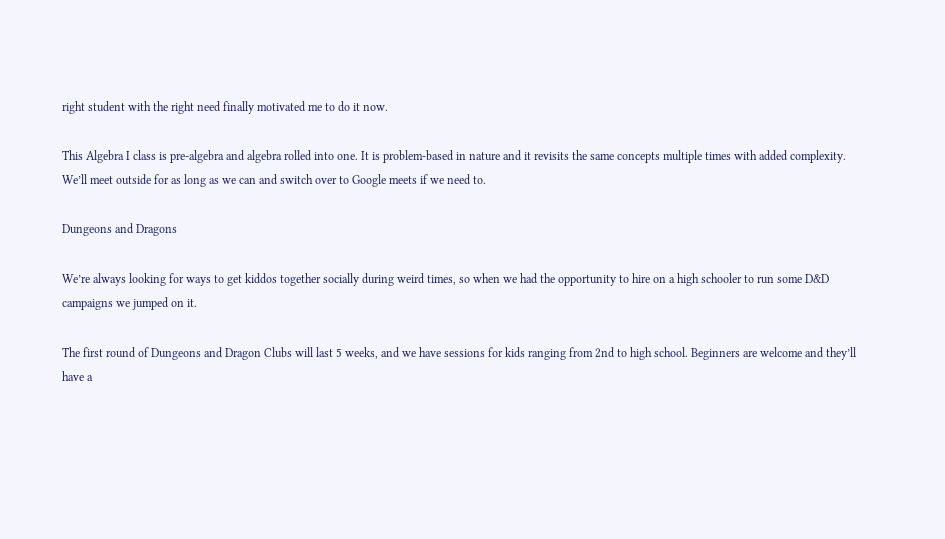right student with the right need finally motivated me to do it now.

This Algebra I class is pre-algebra and algebra rolled into one. It is problem-based in nature and it revisits the same concepts multiple times with added complexity. We’ll meet outside for as long as we can and switch over to Google meets if we need to.

Dungeons and Dragons

We’re always looking for ways to get kiddos together socially during weird times, so when we had the opportunity to hire on a high schooler to run some D&D campaigns we jumped on it.

The first round of Dungeons and Dragon Clubs will last 5 weeks, and we have sessions for kids ranging from 2nd to high school. Beginners are welcome and they’ll have a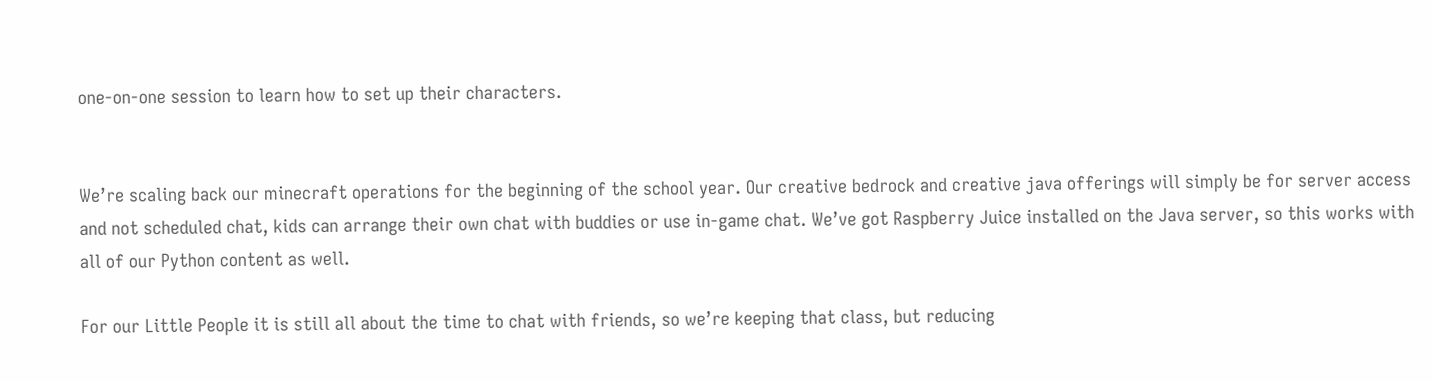one-on-one session to learn how to set up their characters.


We’re scaling back our minecraft operations for the beginning of the school year. Our creative bedrock and creative java offerings will simply be for server access and not scheduled chat, kids can arrange their own chat with buddies or use in-game chat. We’ve got Raspberry Juice installed on the Java server, so this works with all of our Python content as well.

For our Little People it is still all about the time to chat with friends, so we’re keeping that class, but reducing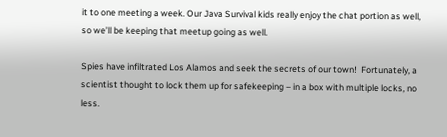it to one meeting a week. Our Java Survival kids really enjoy the chat portion as well, so we’ll be keeping that meetup going as well.

Spies have infiltrated Los Alamos and seek the secrets of our town!  Fortunately, a scientist thought to lock them up for safekeeping – in a box with multiple locks, no less.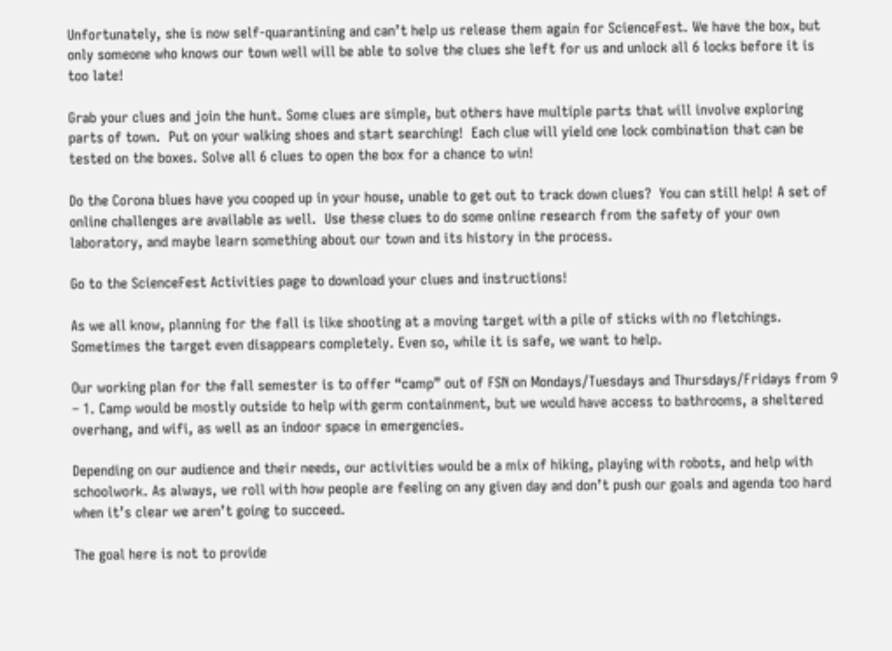Unfortunately, she is now self-quarantining and can’t help us release them again for ScienceFest. We have the box, but only someone who knows our town well will be able to solve the clues she left for us and unlock all 6 locks before it is too late!

Grab your clues and join the hunt. Some clues are simple, but others have multiple parts that will involve exploring parts of town.  Put on your walking shoes and start searching!  Each clue will yield one lock combination that can be tested on the boxes. Solve all 6 clues to open the box for a chance to win!

Do the Corona blues have you cooped up in your house, unable to get out to track down clues?  You can still help! A set of online challenges are available as well.  Use these clues to do some online research from the safety of your own laboratory, and maybe learn something about our town and its history in the process.

Go to the ScienceFest Activities page to download your clues and instructions!

As we all know, planning for the fall is like shooting at a moving target with a pile of sticks with no fletchings. Sometimes the target even disappears completely. Even so, while it is safe, we want to help.

Our working plan for the fall semester is to offer “camp” out of FSN on Mondays/Tuesdays and Thursdays/Fridays from 9 – 1. Camp would be mostly outside to help with germ containment, but we would have access to bathrooms, a sheltered overhang, and wifi, as well as an indoor space in emergencies.

Depending on our audience and their needs, our activities would be a mix of hiking, playing with robots, and help with schoolwork. As always, we roll with how people are feeling on any given day and don’t push our goals and agenda too hard when it’s clear we aren’t going to succeed.

The goal here is not to provide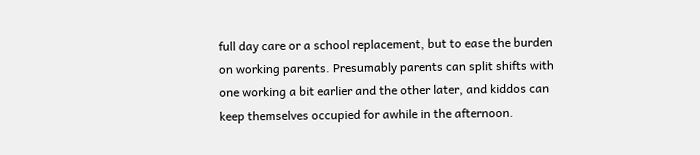full day care or a school replacement, but to ease the burden on working parents. Presumably parents can split shifts with one working a bit earlier and the other later, and kiddos can keep themselves occupied for awhile in the afternoon.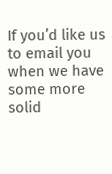If you’d like us to email you when we have some more solid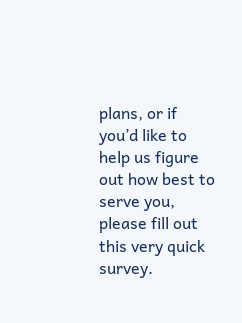plans, or if you’d like to help us figure out how best to serve you, please fill out this very quick survey.